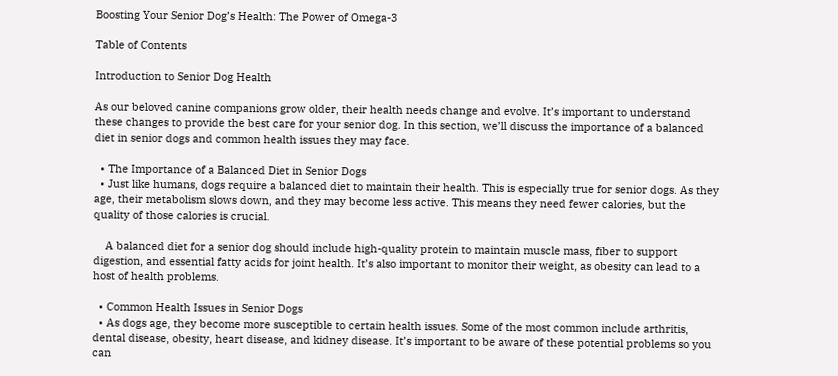Boosting Your Senior Dog’s Health: The Power of Omega-3

Table of Contents

Introduction to Senior Dog Health

As our beloved canine companions grow older, their health needs change and evolve. It’s important to understand these changes to provide the best care for your senior dog. In this section, we’ll discuss the importance of a balanced diet in senior dogs and common health issues they may face.

  • The Importance of a Balanced Diet in Senior Dogs
  • Just like humans, dogs require a balanced diet to maintain their health. This is especially true for senior dogs. As they age, their metabolism slows down, and they may become less active. This means they need fewer calories, but the quality of those calories is crucial.

    A balanced diet for a senior dog should include high-quality protein to maintain muscle mass, fiber to support digestion, and essential fatty acids for joint health. It’s also important to monitor their weight, as obesity can lead to a host of health problems.

  • Common Health Issues in Senior Dogs
  • As dogs age, they become more susceptible to certain health issues. Some of the most common include arthritis, dental disease, obesity, heart disease, and kidney disease. It’s important to be aware of these potential problems so you can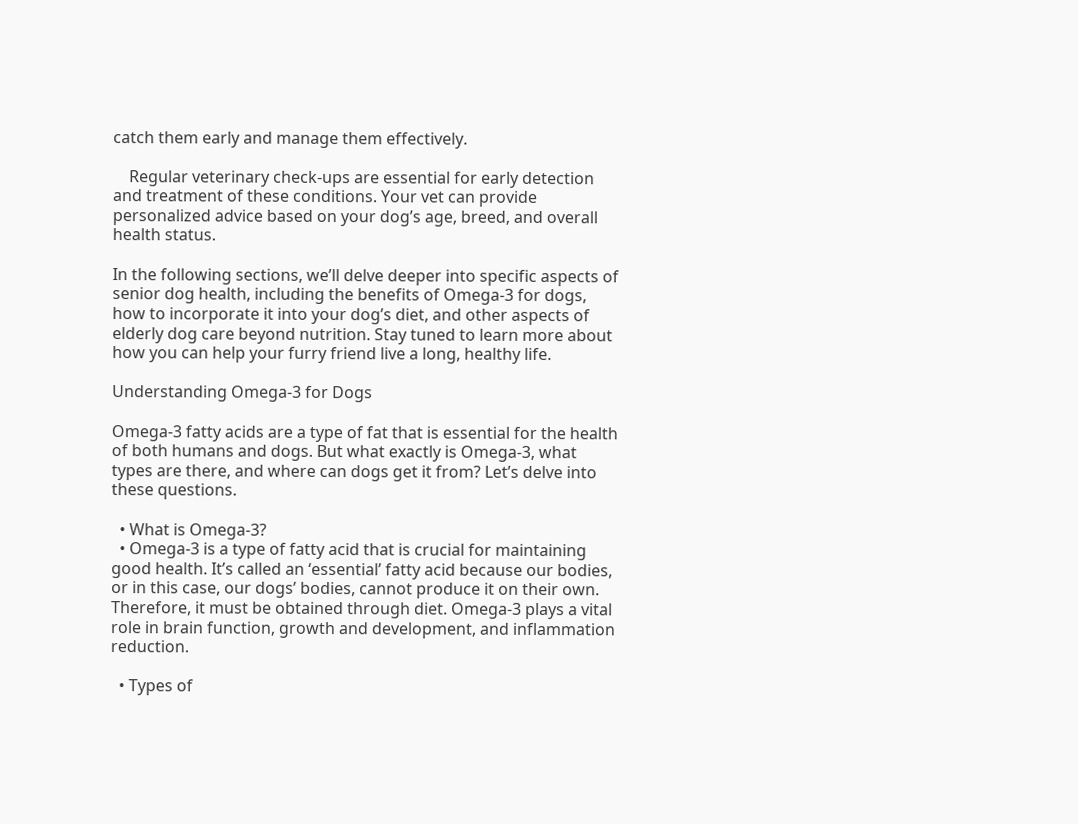catch them early and manage them effectively.

    Regular veterinary check-ups are essential for early detection and treatment of these conditions. Your vet can provide personalized advice based on your dog’s age, breed, and overall health status.

In the following sections, we’ll delve deeper into specific aspects of senior dog health, including the benefits of Omega-3 for dogs, how to incorporate it into your dog’s diet, and other aspects of elderly dog care beyond nutrition. Stay tuned to learn more about how you can help your furry friend live a long, healthy life.

Understanding Omega-3 for Dogs

Omega-3 fatty acids are a type of fat that is essential for the health of both humans and dogs. But what exactly is Omega-3, what types are there, and where can dogs get it from? Let’s delve into these questions.

  • What is Omega-3?
  • Omega-3 is a type of fatty acid that is crucial for maintaining good health. It’s called an ‘essential’ fatty acid because our bodies, or in this case, our dogs’ bodies, cannot produce it on their own. Therefore, it must be obtained through diet. Omega-3 plays a vital role in brain function, growth and development, and inflammation reduction.

  • Types of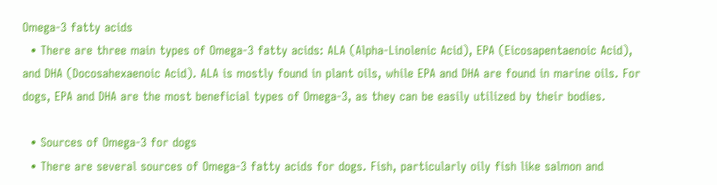Omega-3 fatty acids
  • There are three main types of Omega-3 fatty acids: ALA (Alpha-Linolenic Acid), EPA (Eicosapentaenoic Acid), and DHA (Docosahexaenoic Acid). ALA is mostly found in plant oils, while EPA and DHA are found in marine oils. For dogs, EPA and DHA are the most beneficial types of Omega-3, as they can be easily utilized by their bodies.

  • Sources of Omega-3 for dogs
  • There are several sources of Omega-3 fatty acids for dogs. Fish, particularly oily fish like salmon and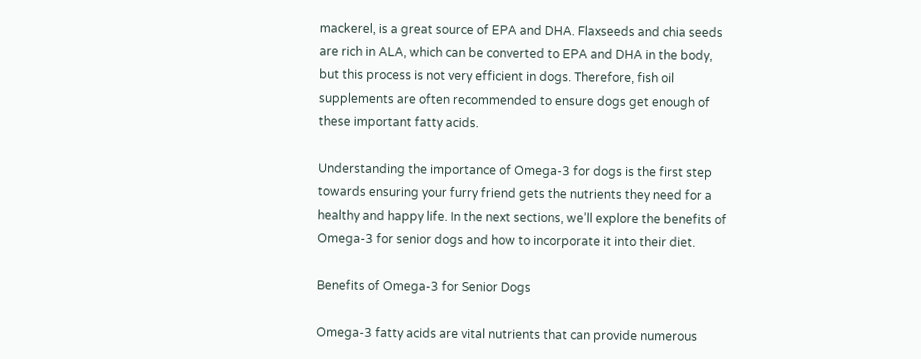mackerel, is a great source of EPA and DHA. Flaxseeds and chia seeds are rich in ALA, which can be converted to EPA and DHA in the body, but this process is not very efficient in dogs. Therefore, fish oil supplements are often recommended to ensure dogs get enough of these important fatty acids.

Understanding the importance of Omega-3 for dogs is the first step towards ensuring your furry friend gets the nutrients they need for a healthy and happy life. In the next sections, we’ll explore the benefits of Omega-3 for senior dogs and how to incorporate it into their diet.

Benefits of Omega-3 for Senior Dogs

Omega-3 fatty acids are vital nutrients that can provide numerous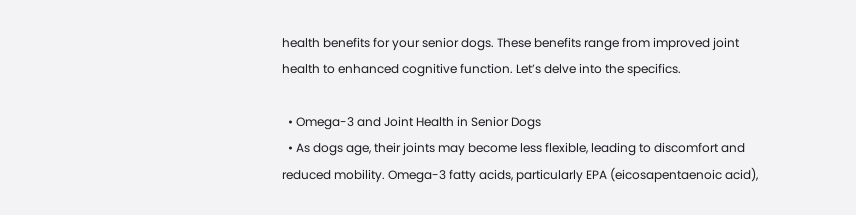health benefits for your senior dogs. These benefits range from improved joint health to enhanced cognitive function. Let’s delve into the specifics.

  • Omega-3 and Joint Health in Senior Dogs
  • As dogs age, their joints may become less flexible, leading to discomfort and reduced mobility. Omega-3 fatty acids, particularly EPA (eicosapentaenoic acid),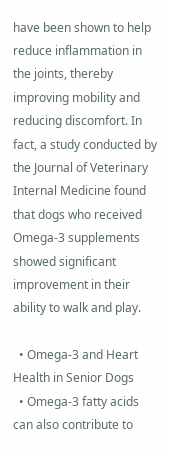have been shown to help reduce inflammation in the joints, thereby improving mobility and reducing discomfort. In fact, a study conducted by the Journal of Veterinary Internal Medicine found that dogs who received Omega-3 supplements showed significant improvement in their ability to walk and play.

  • Omega-3 and Heart Health in Senior Dogs
  • Omega-3 fatty acids can also contribute to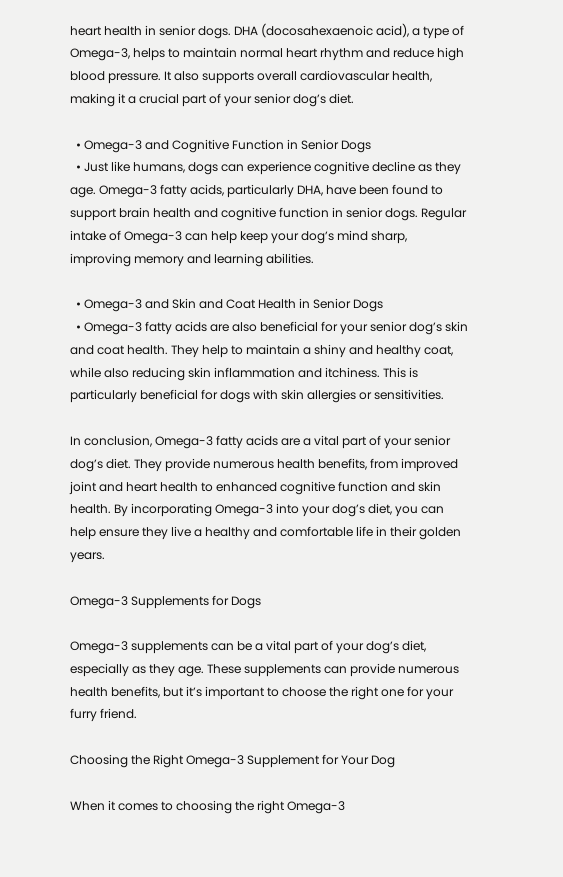heart health in senior dogs. DHA (docosahexaenoic acid), a type of Omega-3, helps to maintain normal heart rhythm and reduce high blood pressure. It also supports overall cardiovascular health, making it a crucial part of your senior dog’s diet.

  • Omega-3 and Cognitive Function in Senior Dogs
  • Just like humans, dogs can experience cognitive decline as they age. Omega-3 fatty acids, particularly DHA, have been found to support brain health and cognitive function in senior dogs. Regular intake of Omega-3 can help keep your dog’s mind sharp, improving memory and learning abilities.

  • Omega-3 and Skin and Coat Health in Senior Dogs
  • Omega-3 fatty acids are also beneficial for your senior dog’s skin and coat health. They help to maintain a shiny and healthy coat, while also reducing skin inflammation and itchiness. This is particularly beneficial for dogs with skin allergies or sensitivities.

In conclusion, Omega-3 fatty acids are a vital part of your senior dog’s diet. They provide numerous health benefits, from improved joint and heart health to enhanced cognitive function and skin health. By incorporating Omega-3 into your dog’s diet, you can help ensure they live a healthy and comfortable life in their golden years.

Omega-3 Supplements for Dogs

Omega-3 supplements can be a vital part of your dog’s diet, especially as they age. These supplements can provide numerous health benefits, but it’s important to choose the right one for your furry friend.

Choosing the Right Omega-3 Supplement for Your Dog

When it comes to choosing the right Omega-3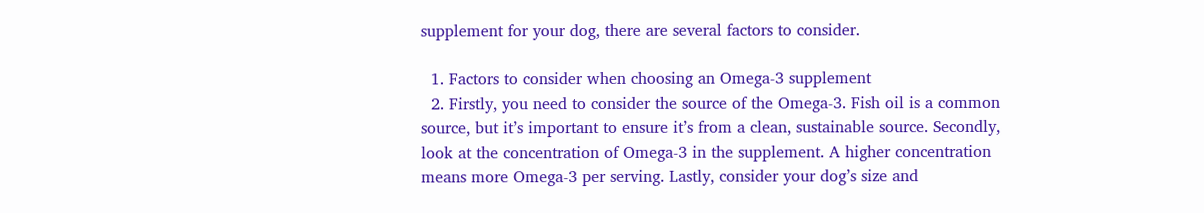supplement for your dog, there are several factors to consider.

  1. Factors to consider when choosing an Omega-3 supplement
  2. Firstly, you need to consider the source of the Omega-3. Fish oil is a common source, but it’s important to ensure it’s from a clean, sustainable source. Secondly, look at the concentration of Omega-3 in the supplement. A higher concentration means more Omega-3 per serving. Lastly, consider your dog’s size and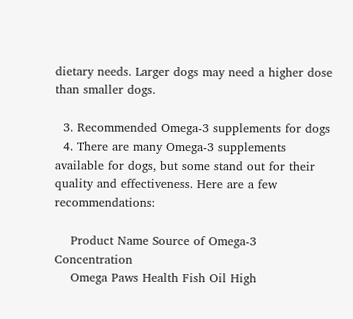dietary needs. Larger dogs may need a higher dose than smaller dogs.

  3. Recommended Omega-3 supplements for dogs
  4. There are many Omega-3 supplements available for dogs, but some stand out for their quality and effectiveness. Here are a few recommendations:

    Product Name Source of Omega-3 Concentration
    Omega Paws Health Fish Oil High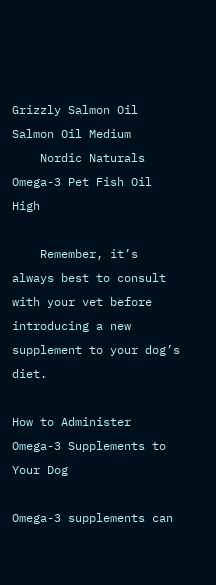Grizzly Salmon Oil Salmon Oil Medium
    Nordic Naturals Omega-3 Pet Fish Oil High

    Remember, it’s always best to consult with your vet before introducing a new supplement to your dog’s diet.

How to Administer Omega-3 Supplements to Your Dog

Omega-3 supplements can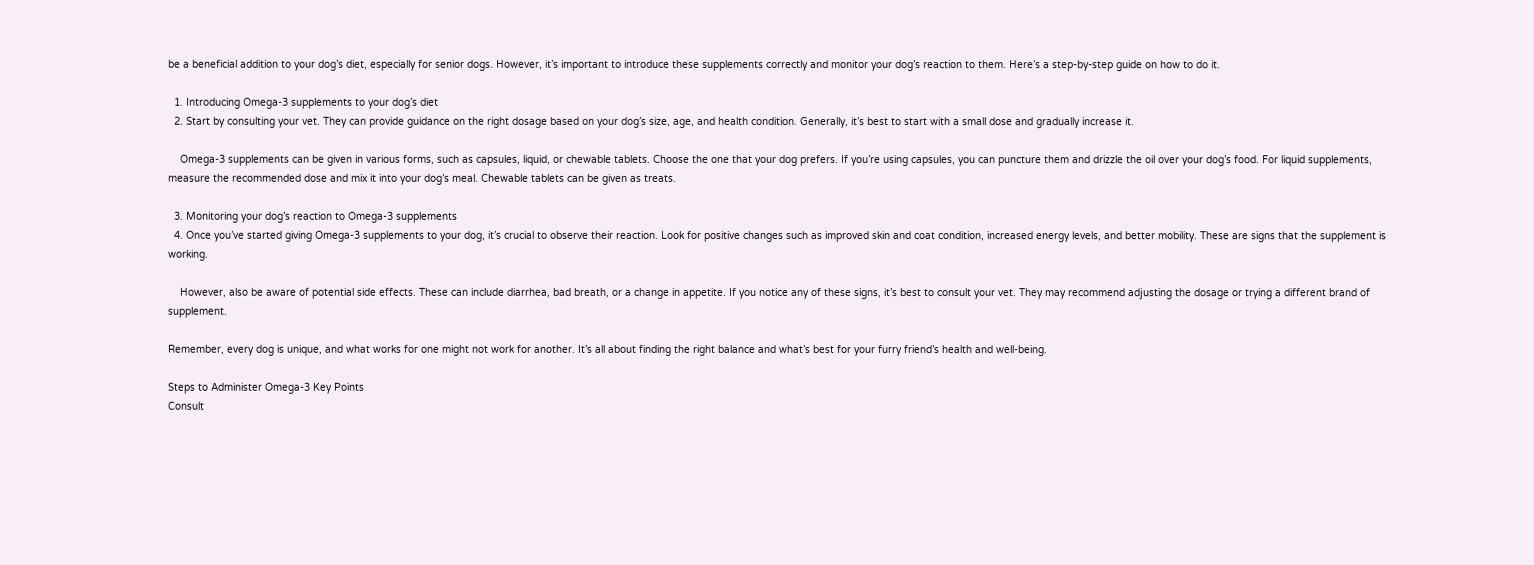be a beneficial addition to your dog’s diet, especially for senior dogs. However, it’s important to introduce these supplements correctly and monitor your dog’s reaction to them. Here’s a step-by-step guide on how to do it.

  1. Introducing Omega-3 supplements to your dog’s diet
  2. Start by consulting your vet. They can provide guidance on the right dosage based on your dog’s size, age, and health condition. Generally, it’s best to start with a small dose and gradually increase it.

    Omega-3 supplements can be given in various forms, such as capsules, liquid, or chewable tablets. Choose the one that your dog prefers. If you’re using capsules, you can puncture them and drizzle the oil over your dog’s food. For liquid supplements, measure the recommended dose and mix it into your dog’s meal. Chewable tablets can be given as treats.

  3. Monitoring your dog’s reaction to Omega-3 supplements
  4. Once you’ve started giving Omega-3 supplements to your dog, it’s crucial to observe their reaction. Look for positive changes such as improved skin and coat condition, increased energy levels, and better mobility. These are signs that the supplement is working.

    However, also be aware of potential side effects. These can include diarrhea, bad breath, or a change in appetite. If you notice any of these signs, it’s best to consult your vet. They may recommend adjusting the dosage or trying a different brand of supplement.

Remember, every dog is unique, and what works for one might not work for another. It’s all about finding the right balance and what’s best for your furry friend’s health and well-being.

Steps to Administer Omega-3 Key Points
Consult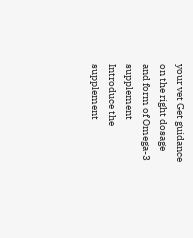your vet Get guidance on the right dosage and form of Omega-3 supplement
Introduce the supplement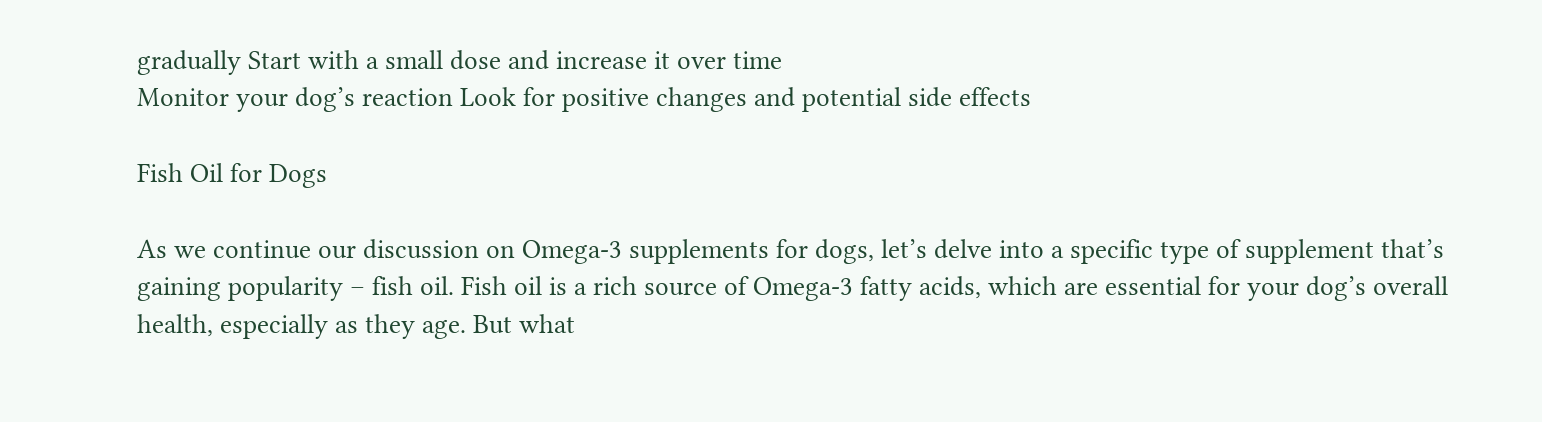gradually Start with a small dose and increase it over time
Monitor your dog’s reaction Look for positive changes and potential side effects

Fish Oil for Dogs

As we continue our discussion on Omega-3 supplements for dogs, let’s delve into a specific type of supplement that’s gaining popularity – fish oil. Fish oil is a rich source of Omega-3 fatty acids, which are essential for your dog’s overall health, especially as they age. But what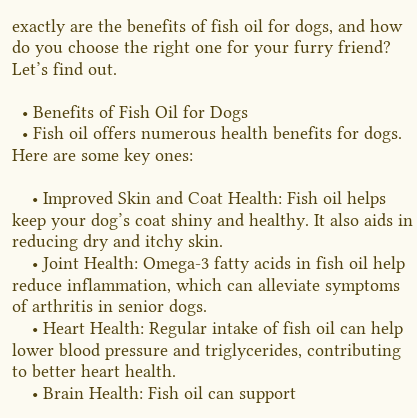exactly are the benefits of fish oil for dogs, and how do you choose the right one for your furry friend? Let’s find out.

  • Benefits of Fish Oil for Dogs
  • Fish oil offers numerous health benefits for dogs. Here are some key ones:

    • Improved Skin and Coat Health: Fish oil helps keep your dog’s coat shiny and healthy. It also aids in reducing dry and itchy skin.
    • Joint Health: Omega-3 fatty acids in fish oil help reduce inflammation, which can alleviate symptoms of arthritis in senior dogs.
    • Heart Health: Regular intake of fish oil can help lower blood pressure and triglycerides, contributing to better heart health.
    • Brain Health: Fish oil can support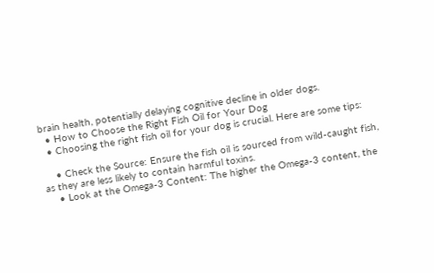brain health, potentially delaying cognitive decline in older dogs.
  • How to Choose the Right Fish Oil for Your Dog
  • Choosing the right fish oil for your dog is crucial. Here are some tips:

    • Check the Source: Ensure the fish oil is sourced from wild-caught fish, as they are less likely to contain harmful toxins.
    • Look at the Omega-3 Content: The higher the Omega-3 content, the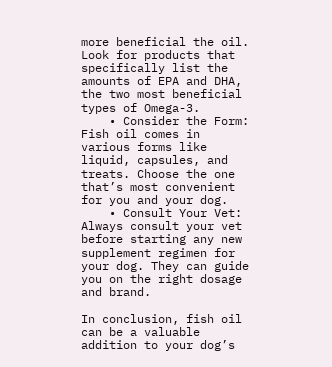more beneficial the oil. Look for products that specifically list the amounts of EPA and DHA, the two most beneficial types of Omega-3.
    • Consider the Form: Fish oil comes in various forms like liquid, capsules, and treats. Choose the one that’s most convenient for you and your dog.
    • Consult Your Vet: Always consult your vet before starting any new supplement regimen for your dog. They can guide you on the right dosage and brand.

In conclusion, fish oil can be a valuable addition to your dog’s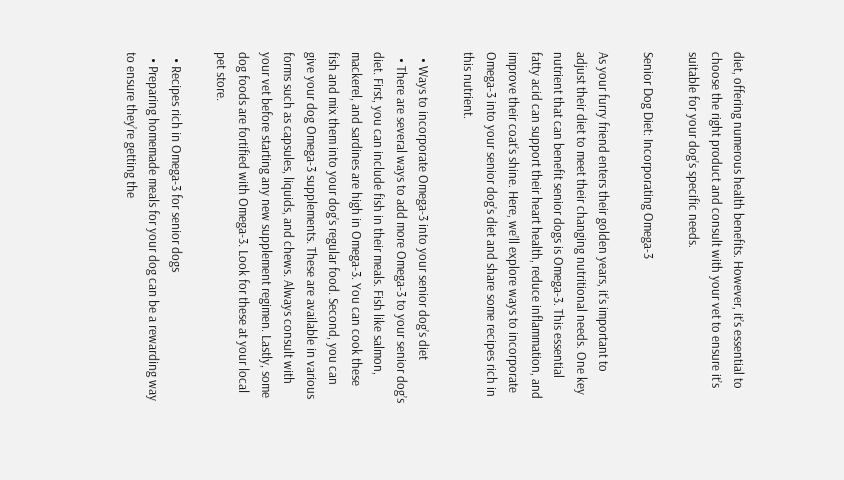diet, offering numerous health benefits. However, it’s essential to choose the right product and consult with your vet to ensure it’s suitable for your dog’s specific needs.

Senior Dog Diet: Incorporating Omega-3

As your furry friend enters their golden years, it’s important to adjust their diet to meet their changing nutritional needs. One key nutrient that can benefit senior dogs is Omega-3. This essential fatty acid can support their heart health, reduce inflammation, and improve their coat’s shine. Here, we’ll explore ways to incorporate Omega-3 into your senior dog’s diet and share some recipes rich in this nutrient.

  • Ways to incorporate Omega-3 into your senior dog’s diet
  • There are several ways to add more Omega-3 to your senior dog’s diet. First, you can include fish in their meals. Fish like salmon, mackerel, and sardines are high in Omega-3. You can cook these fish and mix them into your dog’s regular food. Second, you can give your dog Omega-3 supplements. These are available in various forms such as capsules, liquids, and chews. Always consult with your vet before starting any new supplement regimen. Lastly, some dog foods are fortified with Omega-3. Look for these at your local pet store.

  • Recipes rich in Omega-3 for senior dogs
  • Preparing homemade meals for your dog can be a rewarding way to ensure they’re getting the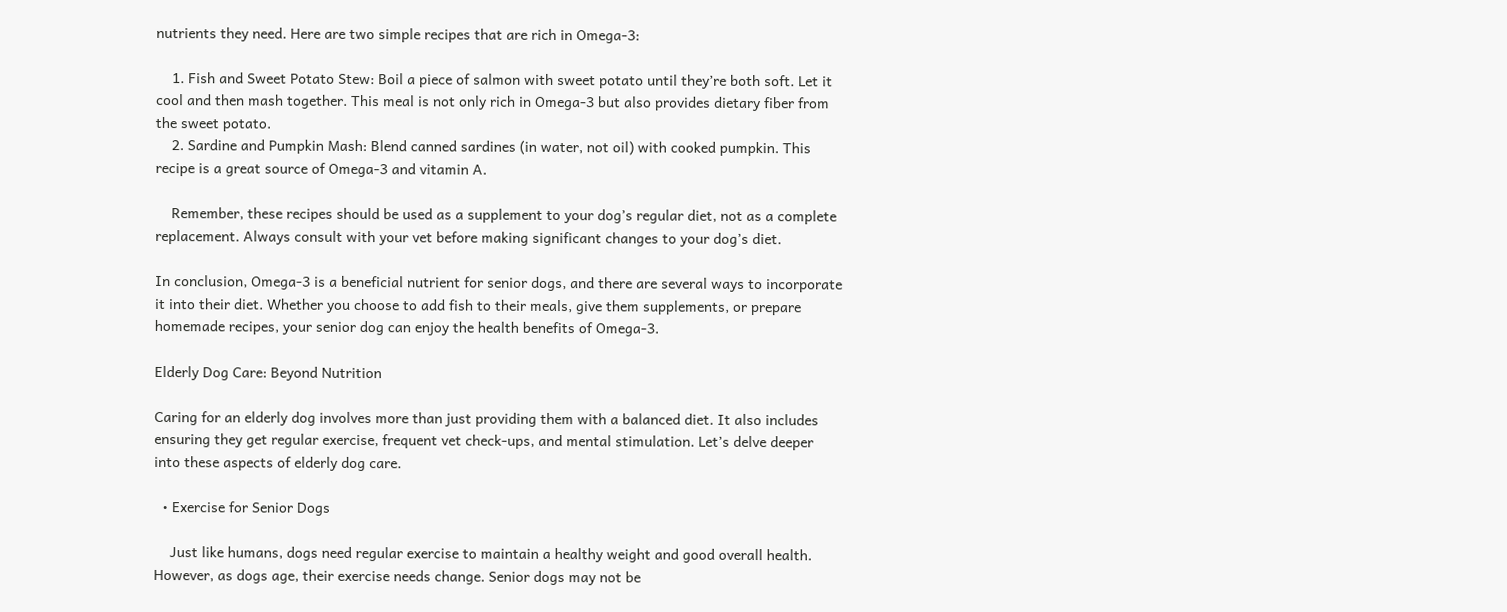nutrients they need. Here are two simple recipes that are rich in Omega-3:

    1. Fish and Sweet Potato Stew: Boil a piece of salmon with sweet potato until they’re both soft. Let it cool and then mash together. This meal is not only rich in Omega-3 but also provides dietary fiber from the sweet potato.
    2. Sardine and Pumpkin Mash: Blend canned sardines (in water, not oil) with cooked pumpkin. This recipe is a great source of Omega-3 and vitamin A.

    Remember, these recipes should be used as a supplement to your dog’s regular diet, not as a complete replacement. Always consult with your vet before making significant changes to your dog’s diet.

In conclusion, Omega-3 is a beneficial nutrient for senior dogs, and there are several ways to incorporate it into their diet. Whether you choose to add fish to their meals, give them supplements, or prepare homemade recipes, your senior dog can enjoy the health benefits of Omega-3.

Elderly Dog Care: Beyond Nutrition

Caring for an elderly dog involves more than just providing them with a balanced diet. It also includes ensuring they get regular exercise, frequent vet check-ups, and mental stimulation. Let’s delve deeper into these aspects of elderly dog care.

  • Exercise for Senior Dogs

    Just like humans, dogs need regular exercise to maintain a healthy weight and good overall health. However, as dogs age, their exercise needs change. Senior dogs may not be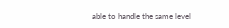able to handle the same level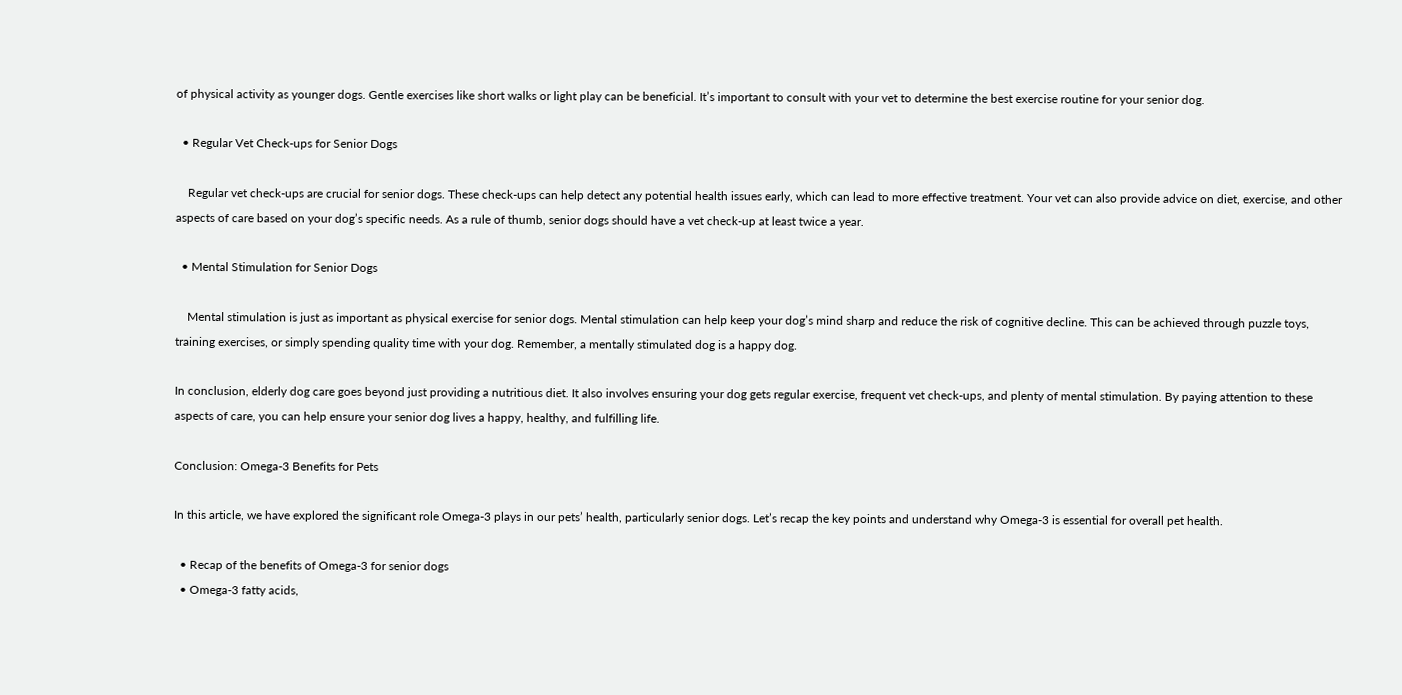of physical activity as younger dogs. Gentle exercises like short walks or light play can be beneficial. It’s important to consult with your vet to determine the best exercise routine for your senior dog.

  • Regular Vet Check-ups for Senior Dogs

    Regular vet check-ups are crucial for senior dogs. These check-ups can help detect any potential health issues early, which can lead to more effective treatment. Your vet can also provide advice on diet, exercise, and other aspects of care based on your dog’s specific needs. As a rule of thumb, senior dogs should have a vet check-up at least twice a year.

  • Mental Stimulation for Senior Dogs

    Mental stimulation is just as important as physical exercise for senior dogs. Mental stimulation can help keep your dog’s mind sharp and reduce the risk of cognitive decline. This can be achieved through puzzle toys, training exercises, or simply spending quality time with your dog. Remember, a mentally stimulated dog is a happy dog.

In conclusion, elderly dog care goes beyond just providing a nutritious diet. It also involves ensuring your dog gets regular exercise, frequent vet check-ups, and plenty of mental stimulation. By paying attention to these aspects of care, you can help ensure your senior dog lives a happy, healthy, and fulfilling life.

Conclusion: Omega-3 Benefits for Pets

In this article, we have explored the significant role Omega-3 plays in our pets’ health, particularly senior dogs. Let’s recap the key points and understand why Omega-3 is essential for overall pet health.

  • Recap of the benefits of Omega-3 for senior dogs
  • Omega-3 fatty acids,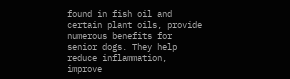found in fish oil and certain plant oils, provide numerous benefits for senior dogs. They help reduce inflammation, improve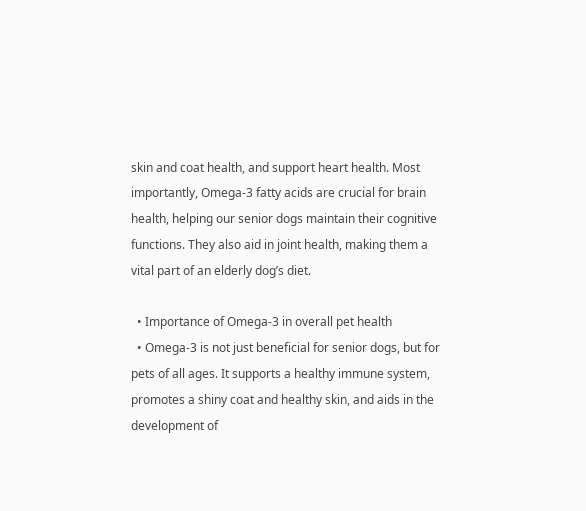skin and coat health, and support heart health. Most importantly, Omega-3 fatty acids are crucial for brain health, helping our senior dogs maintain their cognitive functions. They also aid in joint health, making them a vital part of an elderly dog’s diet.

  • Importance of Omega-3 in overall pet health
  • Omega-3 is not just beneficial for senior dogs, but for pets of all ages. It supports a healthy immune system, promotes a shiny coat and healthy skin, and aids in the development of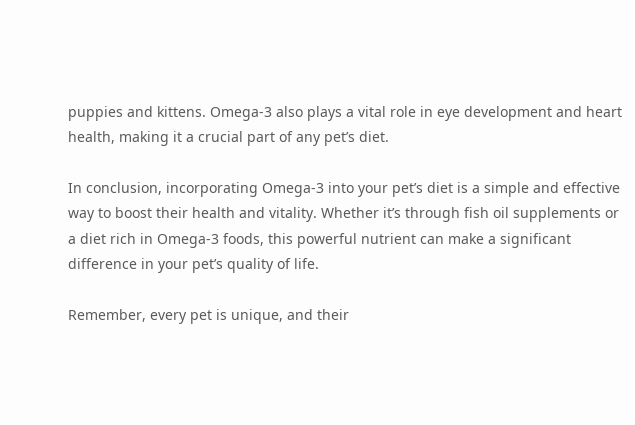puppies and kittens. Omega-3 also plays a vital role in eye development and heart health, making it a crucial part of any pet’s diet.

In conclusion, incorporating Omega-3 into your pet’s diet is a simple and effective way to boost their health and vitality. Whether it’s through fish oil supplements or a diet rich in Omega-3 foods, this powerful nutrient can make a significant difference in your pet’s quality of life.

Remember, every pet is unique, and their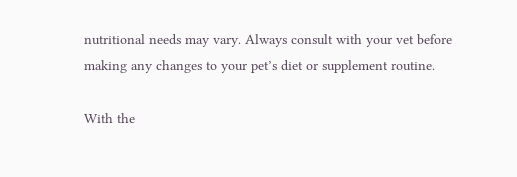nutritional needs may vary. Always consult with your vet before making any changes to your pet’s diet or supplement routine.

With the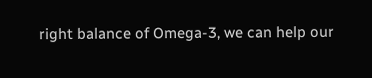right balance of Omega-3, we can help our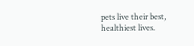pets live their best, healthiest lives.